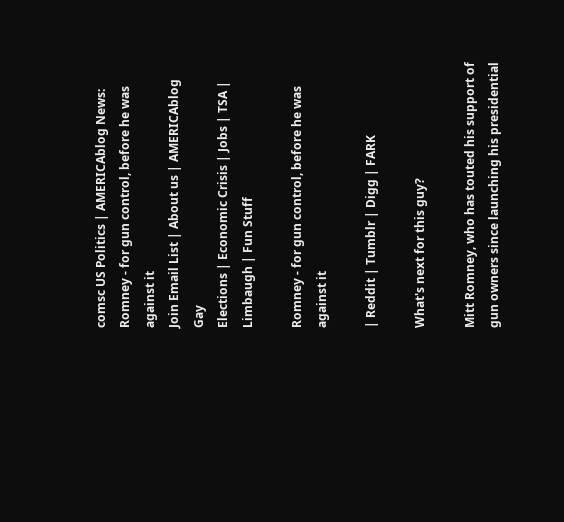comsc US Politics | AMERICAblog News: Romney - for gun control, before he was against it
Join Email List | About us | AMERICAblog Gay
Elections | Economic Crisis | Jobs | TSA | Limbaugh | Fun Stuff

Romney - for gun control, before he was against it

| Reddit | Tumblr | Digg | FARK

What's next for this guy?

Mitt Romney, who has touted his support of gun owners since launching his presidential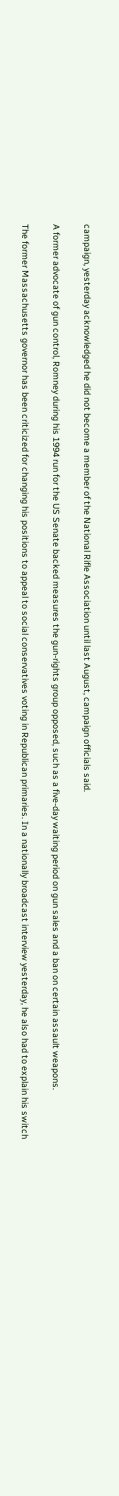campaign, yesterday acknowledged he did not become a member of the National Rifle Association until last August, campaign officials said.

A former advocate of gun control, Romney during his 1994 run for the US Senate backed measures the gun-rights group opposed, such as a five-day waiting period on gun sales and a ban on certain assault weapons.

The former Massachusetts governor has been criticized for changing his positions to appeal to social conservatives voting in Republican primaries. In a nationally broadcast interview yesterday, he also had to explain his switch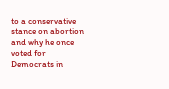to a conservative stance on abortion and why he once voted for Democrats in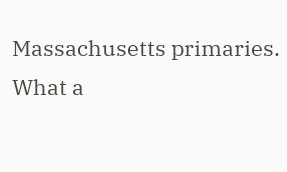Massachusetts primaries.
What a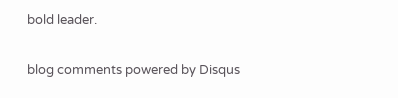bold leader.

blog comments powered by Disqus